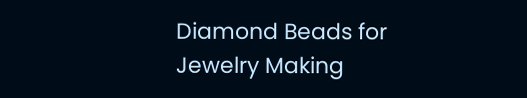Diamond Beads for Jewelry Making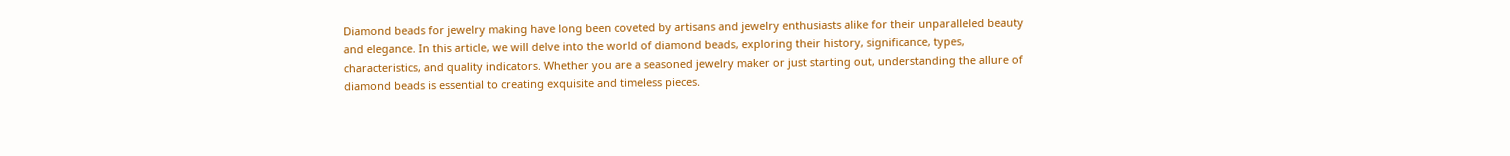Diamond beads for jewelry making have long been coveted by artisans and jewelry enthusiasts alike for their unparalleled beauty and elegance. In this article, we will delve into the world of diamond beads, exploring their history, significance, types, characteristics, and quality indicators. Whether you are a seasoned jewelry maker or just starting out, understanding the allure of diamond beads is essential to creating exquisite and timeless pieces.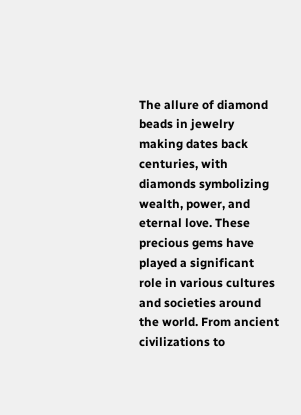The allure of diamond beads in jewelry making dates back centuries, with diamonds symbolizing wealth, power, and eternal love. These precious gems have played a significant role in various cultures and societies around the world. From ancient civilizations to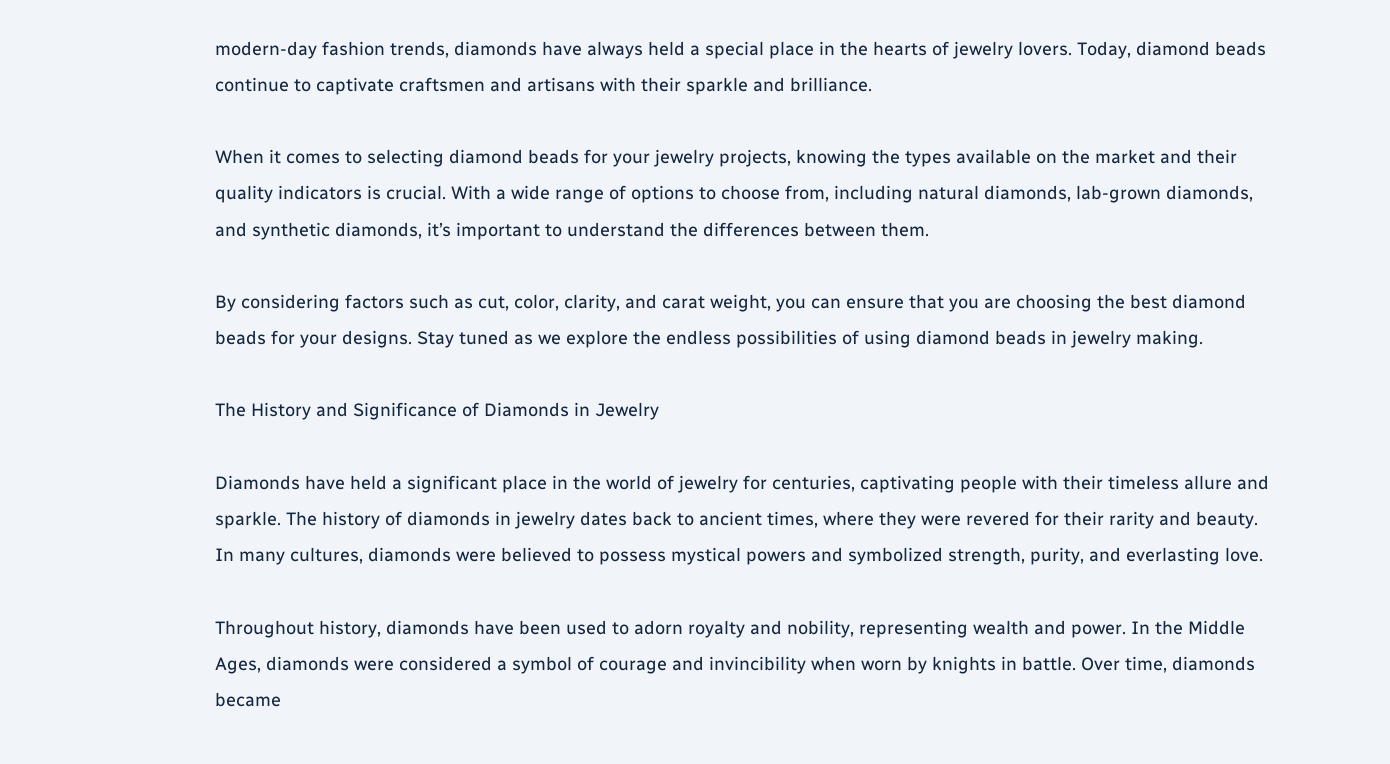modern-day fashion trends, diamonds have always held a special place in the hearts of jewelry lovers. Today, diamond beads continue to captivate craftsmen and artisans with their sparkle and brilliance.

When it comes to selecting diamond beads for your jewelry projects, knowing the types available on the market and their quality indicators is crucial. With a wide range of options to choose from, including natural diamonds, lab-grown diamonds, and synthetic diamonds, it’s important to understand the differences between them.

By considering factors such as cut, color, clarity, and carat weight, you can ensure that you are choosing the best diamond beads for your designs. Stay tuned as we explore the endless possibilities of using diamond beads in jewelry making.

The History and Significance of Diamonds in Jewelry

Diamonds have held a significant place in the world of jewelry for centuries, captivating people with their timeless allure and sparkle. The history of diamonds in jewelry dates back to ancient times, where they were revered for their rarity and beauty. In many cultures, diamonds were believed to possess mystical powers and symbolized strength, purity, and everlasting love.

Throughout history, diamonds have been used to adorn royalty and nobility, representing wealth and power. In the Middle Ages, diamonds were considered a symbol of courage and invincibility when worn by knights in battle. Over time, diamonds became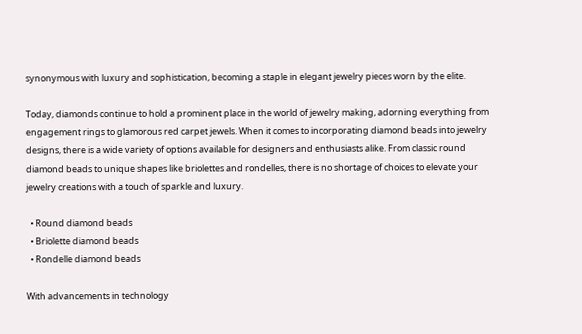synonymous with luxury and sophistication, becoming a staple in elegant jewelry pieces worn by the elite.

Today, diamonds continue to hold a prominent place in the world of jewelry making, adorning everything from engagement rings to glamorous red carpet jewels. When it comes to incorporating diamond beads into jewelry designs, there is a wide variety of options available for designers and enthusiasts alike. From classic round diamond beads to unique shapes like briolettes and rondelles, there is no shortage of choices to elevate your jewelry creations with a touch of sparkle and luxury.

  • Round diamond beads
  • Briolette diamond beads
  • Rondelle diamond beads

With advancements in technology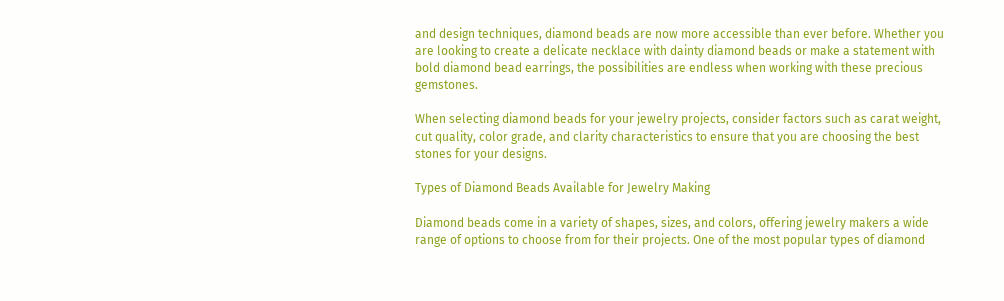and design techniques, diamond beads are now more accessible than ever before. Whether you are looking to create a delicate necklace with dainty diamond beads or make a statement with bold diamond bead earrings, the possibilities are endless when working with these precious gemstones.

When selecting diamond beads for your jewelry projects, consider factors such as carat weight, cut quality, color grade, and clarity characteristics to ensure that you are choosing the best stones for your designs.

Types of Diamond Beads Available for Jewelry Making

Diamond beads come in a variety of shapes, sizes, and colors, offering jewelry makers a wide range of options to choose from for their projects. One of the most popular types of diamond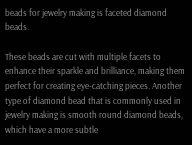beads for jewelry making is faceted diamond beads.

These beads are cut with multiple facets to enhance their sparkle and brilliance, making them perfect for creating eye-catching pieces. Another type of diamond bead that is commonly used in jewelry making is smooth round diamond beads, which have a more subtle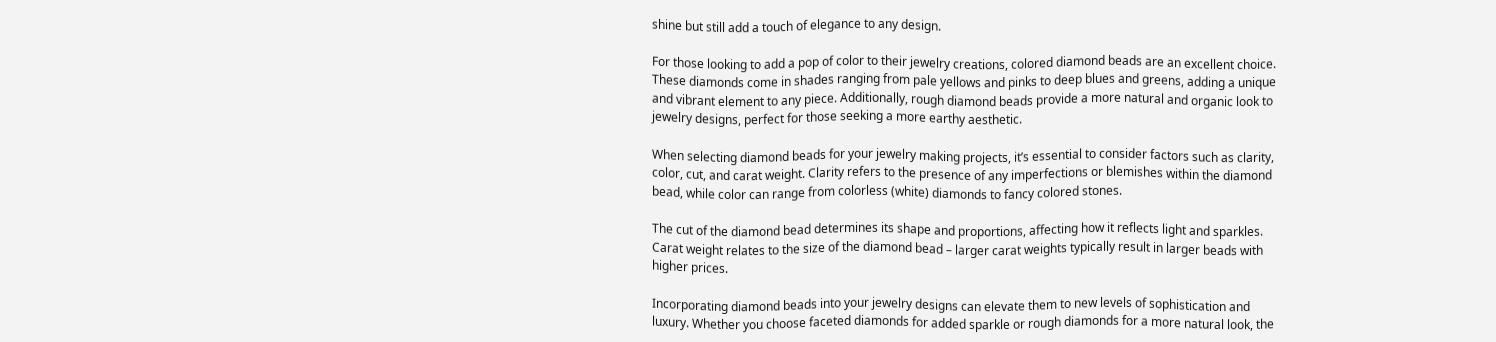shine but still add a touch of elegance to any design.

For those looking to add a pop of color to their jewelry creations, colored diamond beads are an excellent choice. These diamonds come in shades ranging from pale yellows and pinks to deep blues and greens, adding a unique and vibrant element to any piece. Additionally, rough diamond beads provide a more natural and organic look to jewelry designs, perfect for those seeking a more earthy aesthetic.

When selecting diamond beads for your jewelry making projects, it’s essential to consider factors such as clarity, color, cut, and carat weight. Clarity refers to the presence of any imperfections or blemishes within the diamond bead, while color can range from colorless (white) diamonds to fancy colored stones.

The cut of the diamond bead determines its shape and proportions, affecting how it reflects light and sparkles. Carat weight relates to the size of the diamond bead – larger carat weights typically result in larger beads with higher prices.

Incorporating diamond beads into your jewelry designs can elevate them to new levels of sophistication and luxury. Whether you choose faceted diamonds for added sparkle or rough diamonds for a more natural look, the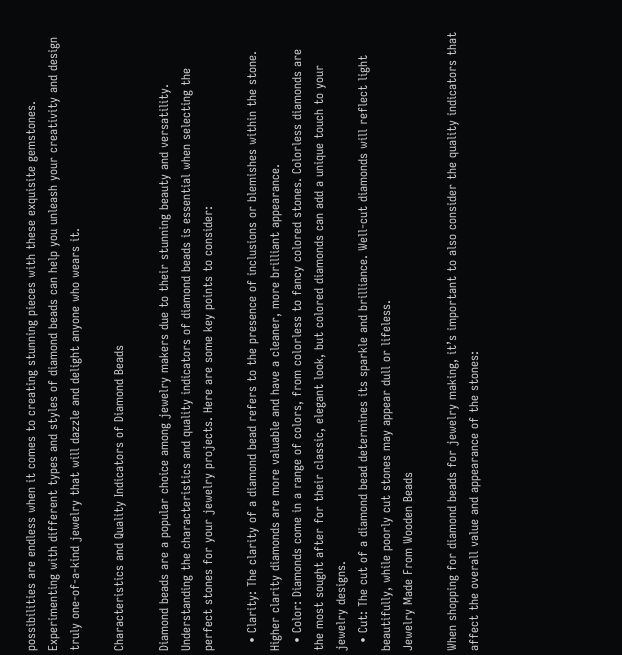possibilities are endless when it comes to creating stunning pieces with these exquisite gemstones. Experimenting with different types and styles of diamond beads can help you unleash your creativity and design truly one-of-a-kind jewelry that will dazzle and delight anyone who wears it.

Characteristics and Quality Indicators of Diamond Beads

Diamond beads are a popular choice among jewelry makers due to their stunning beauty and versatility. Understanding the characteristics and quality indicators of diamond beads is essential when selecting the perfect stones for your jewelry projects. Here are some key points to consider:

  • Clarity: The clarity of a diamond bead refers to the presence of inclusions or blemishes within the stone. Higher clarity diamonds are more valuable and have a cleaner, more brilliant appearance.
  • Color: Diamonds come in a range of colors, from colorless to fancy colored stones. Colorless diamonds are the most sought after for their classic, elegant look, but colored diamonds can add a unique touch to your jewelry designs.
  • Cut: The cut of a diamond bead determines its sparkle and brilliance. Well-cut diamonds will reflect light beautifully, while poorly cut stones may appear dull or lifeless.
Jewelry Made From Wooden Beads

When shopping for diamond beads for jewelry making, it’s important to also consider the quality indicators that affect the overall value and appearance of the stones: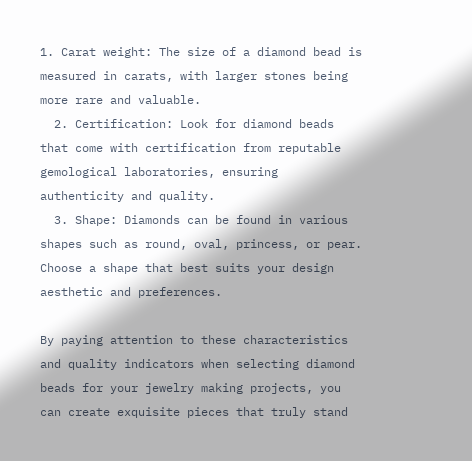1. Carat weight: The size of a diamond bead is measured in carats, with larger stones being more rare and valuable.
  2. Certification: Look for diamond beads that come with certification from reputable gemological laboratories, ensuring authenticity and quality.
  3. Shape: Diamonds can be found in various shapes such as round, oval, princess, or pear. Choose a shape that best suits your design aesthetic and preferences.

By paying attention to these characteristics and quality indicators when selecting diamond beads for your jewelry making projects, you can create exquisite pieces that truly stand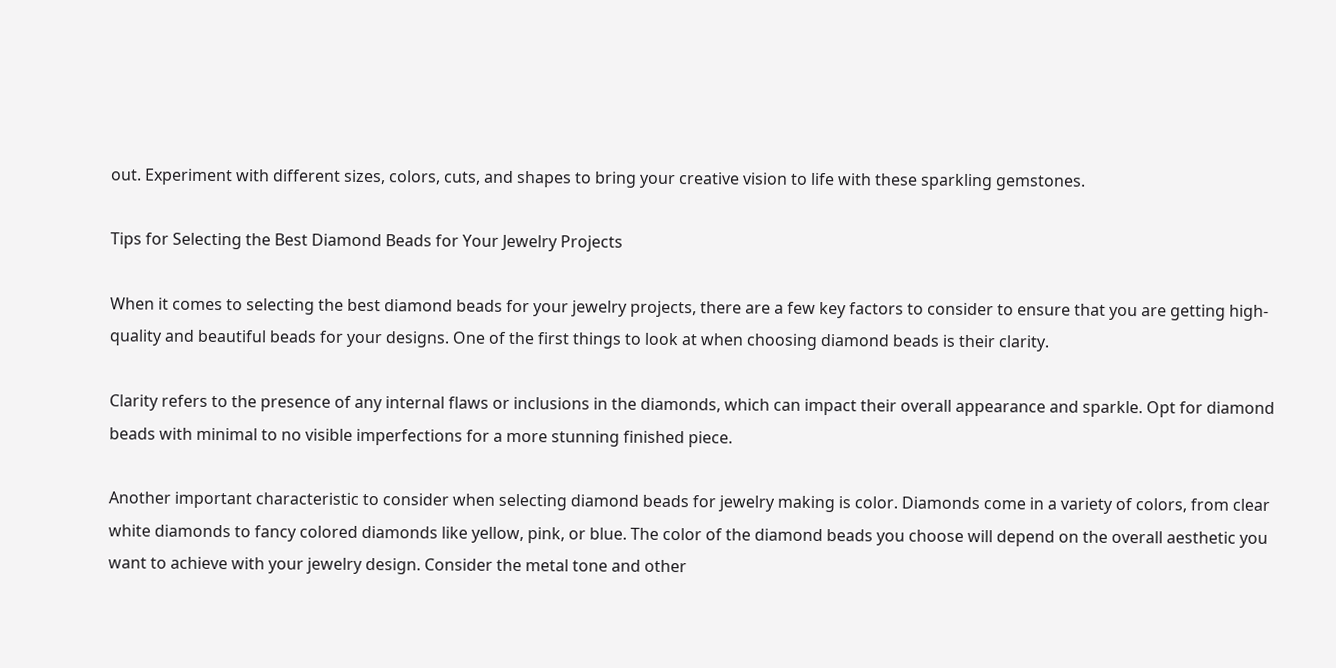out. Experiment with different sizes, colors, cuts, and shapes to bring your creative vision to life with these sparkling gemstones.

Tips for Selecting the Best Diamond Beads for Your Jewelry Projects

When it comes to selecting the best diamond beads for your jewelry projects, there are a few key factors to consider to ensure that you are getting high-quality and beautiful beads for your designs. One of the first things to look at when choosing diamond beads is their clarity.

Clarity refers to the presence of any internal flaws or inclusions in the diamonds, which can impact their overall appearance and sparkle. Opt for diamond beads with minimal to no visible imperfections for a more stunning finished piece.

Another important characteristic to consider when selecting diamond beads for jewelry making is color. Diamonds come in a variety of colors, from clear white diamonds to fancy colored diamonds like yellow, pink, or blue. The color of the diamond beads you choose will depend on the overall aesthetic you want to achieve with your jewelry design. Consider the metal tone and other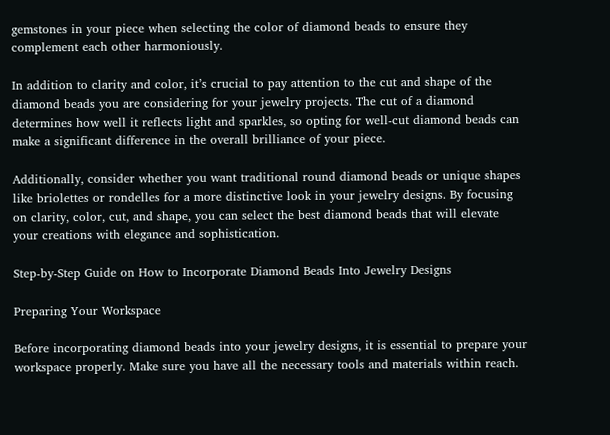gemstones in your piece when selecting the color of diamond beads to ensure they complement each other harmoniously.

In addition to clarity and color, it’s crucial to pay attention to the cut and shape of the diamond beads you are considering for your jewelry projects. The cut of a diamond determines how well it reflects light and sparkles, so opting for well-cut diamond beads can make a significant difference in the overall brilliance of your piece.

Additionally, consider whether you want traditional round diamond beads or unique shapes like briolettes or rondelles for a more distinctive look in your jewelry designs. By focusing on clarity, color, cut, and shape, you can select the best diamond beads that will elevate your creations with elegance and sophistication.

Step-by-Step Guide on How to Incorporate Diamond Beads Into Jewelry Designs

Preparing Your Workspace

Before incorporating diamond beads into your jewelry designs, it is essential to prepare your workspace properly. Make sure you have all the necessary tools and materials within reach.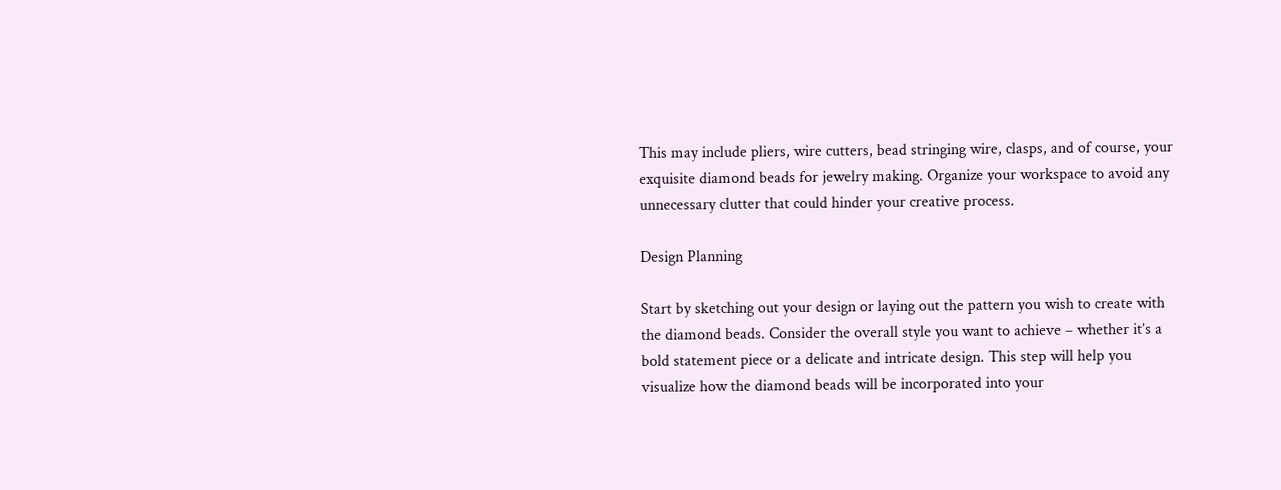This may include pliers, wire cutters, bead stringing wire, clasps, and of course, your exquisite diamond beads for jewelry making. Organize your workspace to avoid any unnecessary clutter that could hinder your creative process.

Design Planning

Start by sketching out your design or laying out the pattern you wish to create with the diamond beads. Consider the overall style you want to achieve – whether it’s a bold statement piece or a delicate and intricate design. This step will help you visualize how the diamond beads will be incorporated into your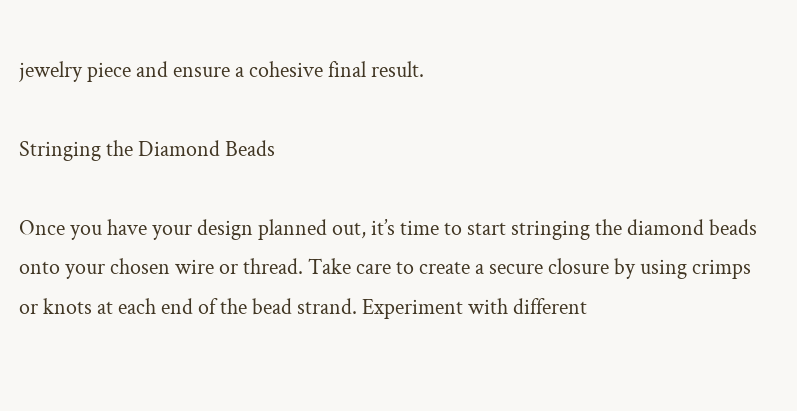jewelry piece and ensure a cohesive final result.

Stringing the Diamond Beads

Once you have your design planned out, it’s time to start stringing the diamond beads onto your chosen wire or thread. Take care to create a secure closure by using crimps or knots at each end of the bead strand. Experiment with different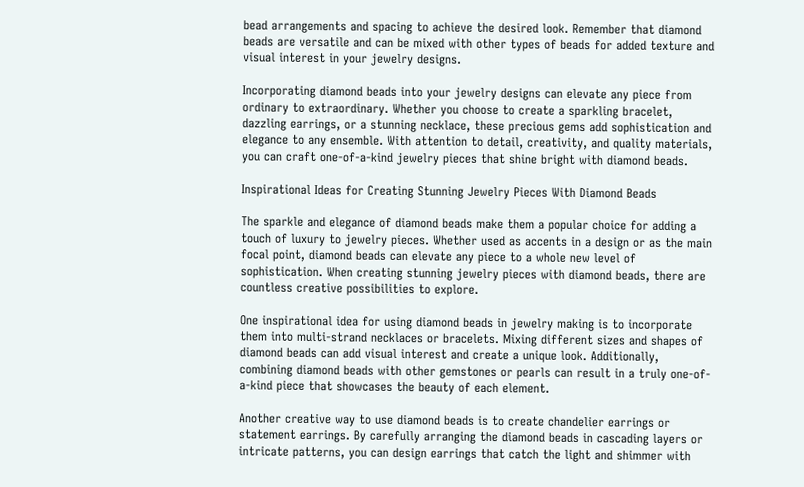bead arrangements and spacing to achieve the desired look. Remember that diamond beads are versatile and can be mixed with other types of beads for added texture and visual interest in your jewelry designs.

Incorporating diamond beads into your jewelry designs can elevate any piece from ordinary to extraordinary. Whether you choose to create a sparkling bracelet, dazzling earrings, or a stunning necklace, these precious gems add sophistication and elegance to any ensemble. With attention to detail, creativity, and quality materials, you can craft one-of-a-kind jewelry pieces that shine bright with diamond beads.

Inspirational Ideas for Creating Stunning Jewelry Pieces With Diamond Beads

The sparkle and elegance of diamond beads make them a popular choice for adding a touch of luxury to jewelry pieces. Whether used as accents in a design or as the main focal point, diamond beads can elevate any piece to a whole new level of sophistication. When creating stunning jewelry pieces with diamond beads, there are countless creative possibilities to explore.

One inspirational idea for using diamond beads in jewelry making is to incorporate them into multi-strand necklaces or bracelets. Mixing different sizes and shapes of diamond beads can add visual interest and create a unique look. Additionally, combining diamond beads with other gemstones or pearls can result in a truly one-of-a-kind piece that showcases the beauty of each element.

Another creative way to use diamond beads is to create chandelier earrings or statement earrings. By carefully arranging the diamond beads in cascading layers or intricate patterns, you can design earrings that catch the light and shimmer with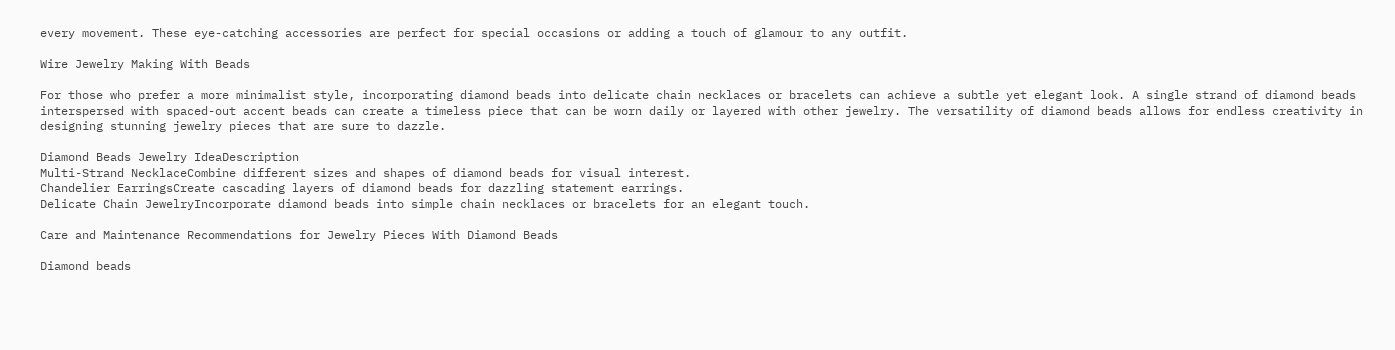every movement. These eye-catching accessories are perfect for special occasions or adding a touch of glamour to any outfit.

Wire Jewelry Making With Beads

For those who prefer a more minimalist style, incorporating diamond beads into delicate chain necklaces or bracelets can achieve a subtle yet elegant look. A single strand of diamond beads interspersed with spaced-out accent beads can create a timeless piece that can be worn daily or layered with other jewelry. The versatility of diamond beads allows for endless creativity in designing stunning jewelry pieces that are sure to dazzle.

Diamond Beads Jewelry IdeaDescription
Multi-Strand NecklaceCombine different sizes and shapes of diamond beads for visual interest.
Chandelier EarringsCreate cascading layers of diamond beads for dazzling statement earrings.
Delicate Chain JewelryIncorporate diamond beads into simple chain necklaces or bracelets for an elegant touch.

Care and Maintenance Recommendations for Jewelry Pieces With Diamond Beads

Diamond beads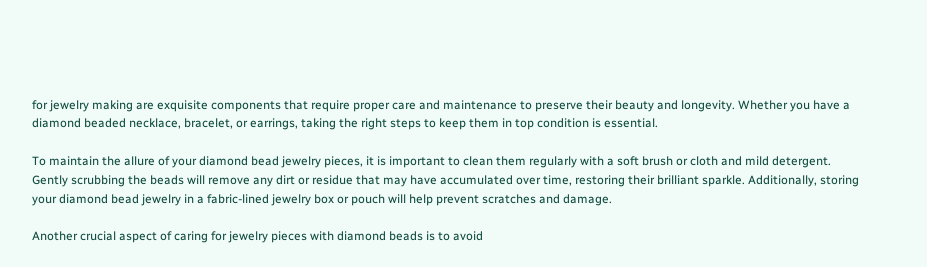for jewelry making are exquisite components that require proper care and maintenance to preserve their beauty and longevity. Whether you have a diamond beaded necklace, bracelet, or earrings, taking the right steps to keep them in top condition is essential.

To maintain the allure of your diamond bead jewelry pieces, it is important to clean them regularly with a soft brush or cloth and mild detergent. Gently scrubbing the beads will remove any dirt or residue that may have accumulated over time, restoring their brilliant sparkle. Additionally, storing your diamond bead jewelry in a fabric-lined jewelry box or pouch will help prevent scratches and damage.

Another crucial aspect of caring for jewelry pieces with diamond beads is to avoid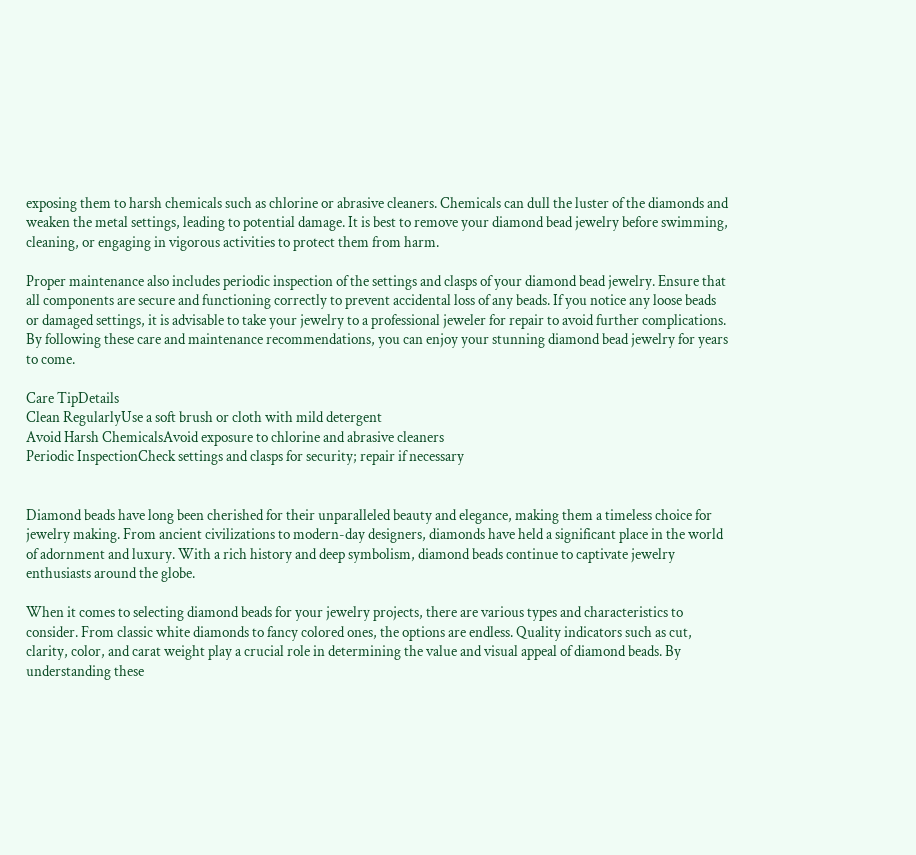exposing them to harsh chemicals such as chlorine or abrasive cleaners. Chemicals can dull the luster of the diamonds and weaken the metal settings, leading to potential damage. It is best to remove your diamond bead jewelry before swimming, cleaning, or engaging in vigorous activities to protect them from harm.

Proper maintenance also includes periodic inspection of the settings and clasps of your diamond bead jewelry. Ensure that all components are secure and functioning correctly to prevent accidental loss of any beads. If you notice any loose beads or damaged settings, it is advisable to take your jewelry to a professional jeweler for repair to avoid further complications. By following these care and maintenance recommendations, you can enjoy your stunning diamond bead jewelry for years to come.

Care TipDetails
Clean RegularlyUse a soft brush or cloth with mild detergent
Avoid Harsh ChemicalsAvoid exposure to chlorine and abrasive cleaners
Periodic InspectionCheck settings and clasps for security; repair if necessary


Diamond beads have long been cherished for their unparalleled beauty and elegance, making them a timeless choice for jewelry making. From ancient civilizations to modern-day designers, diamonds have held a significant place in the world of adornment and luxury. With a rich history and deep symbolism, diamond beads continue to captivate jewelry enthusiasts around the globe.

When it comes to selecting diamond beads for your jewelry projects, there are various types and characteristics to consider. From classic white diamonds to fancy colored ones, the options are endless. Quality indicators such as cut, clarity, color, and carat weight play a crucial role in determining the value and visual appeal of diamond beads. By understanding these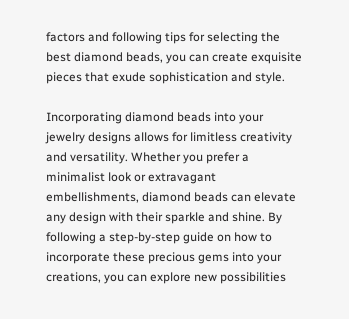factors and following tips for selecting the best diamond beads, you can create exquisite pieces that exude sophistication and style.

Incorporating diamond beads into your jewelry designs allows for limitless creativity and versatility. Whether you prefer a minimalist look or extravagant embellishments, diamond beads can elevate any design with their sparkle and shine. By following a step-by-step guide on how to incorporate these precious gems into your creations, you can explore new possibilities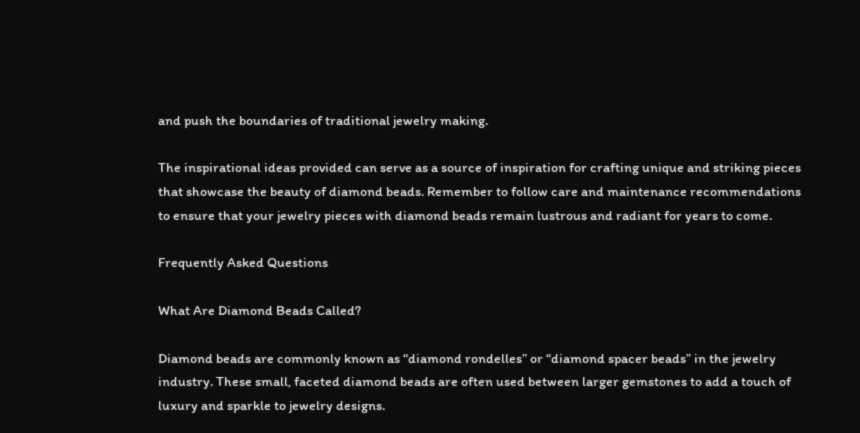and push the boundaries of traditional jewelry making.

The inspirational ideas provided can serve as a source of inspiration for crafting unique and striking pieces that showcase the beauty of diamond beads. Remember to follow care and maintenance recommendations to ensure that your jewelry pieces with diamond beads remain lustrous and radiant for years to come.

Frequently Asked Questions

What Are Diamond Beads Called?

Diamond beads are commonly known as “diamond rondelles” or “diamond spacer beads” in the jewelry industry. These small, faceted diamond beads are often used between larger gemstones to add a touch of luxury and sparkle to jewelry designs.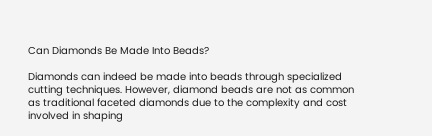Can Diamonds Be Made Into Beads?

Diamonds can indeed be made into beads through specialized cutting techniques. However, diamond beads are not as common as traditional faceted diamonds due to the complexity and cost involved in shaping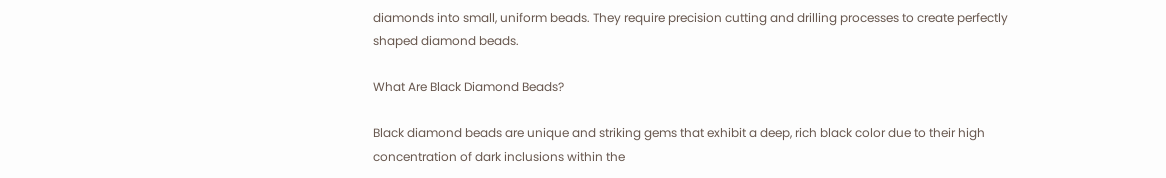diamonds into small, uniform beads. They require precision cutting and drilling processes to create perfectly shaped diamond beads.

What Are Black Diamond Beads?

Black diamond beads are unique and striking gems that exhibit a deep, rich black color due to their high concentration of dark inclusions within the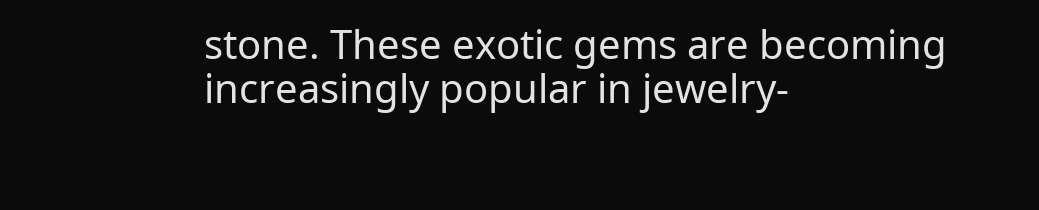stone. These exotic gems are becoming increasingly popular in jewelry-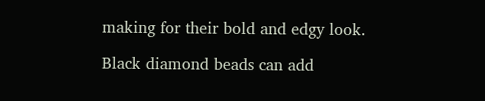making for their bold and edgy look.

Black diamond beads can add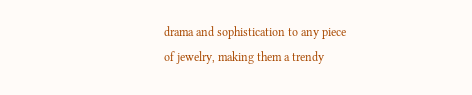drama and sophistication to any piece of jewelry, making them a trendy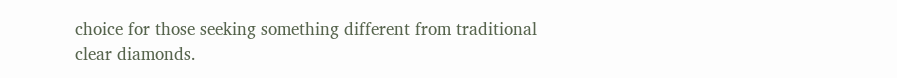choice for those seeking something different from traditional clear diamonds.